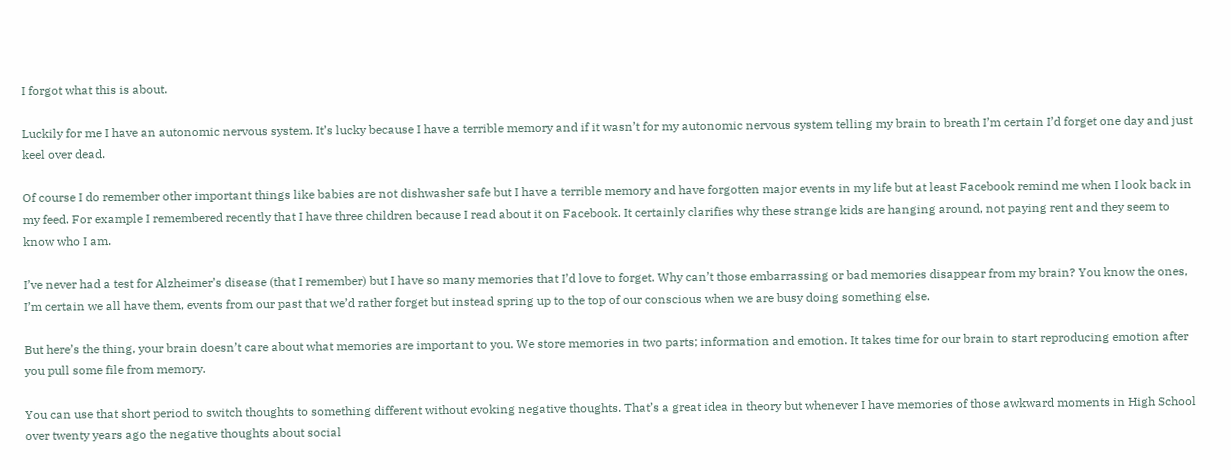I forgot what this is about.

Luckily for me I have an autonomic nervous system. It’s lucky because I have a terrible memory and if it wasn’t for my autonomic nervous system telling my brain to breath I’m certain I’d forget one day and just keel over dead.

Of course I do remember other important things like babies are not dishwasher safe but I have a terrible memory and have forgotten major events in my life but at least Facebook remind me when I look back in my feed. For example I remembered recently that I have three children because I read about it on Facebook. It certainly clarifies why these strange kids are hanging around, not paying rent and they seem to know who I am.

I’ve never had a test for Alzheimer’s disease (that I remember) but I have so many memories that I’d love to forget. Why can’t those embarrassing or bad memories disappear from my brain? You know the ones, I’m certain we all have them, events from our past that we’d rather forget but instead spring up to the top of our conscious when we are busy doing something else.

But here’s the thing, your brain doesn’t care about what memories are important to you. We store memories in two parts; information and emotion. It takes time for our brain to start reproducing emotion after you pull some file from memory.

You can use that short period to switch thoughts to something different without evoking negative thoughts. That’s a great idea in theory but whenever I have memories of those awkward moments in High School over twenty years ago the negative thoughts about social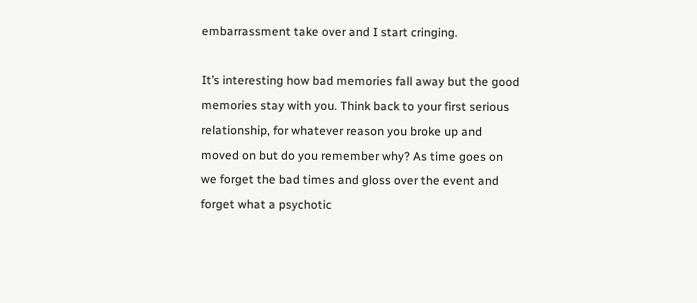embarrassment take over and I start cringing.

It’s interesting how bad memories fall away but the good memories stay with you. Think back to your first serious relationship, for whatever reason you broke up and moved on but do you remember why? As time goes on we forget the bad times and gloss over the event and forget what a psychotic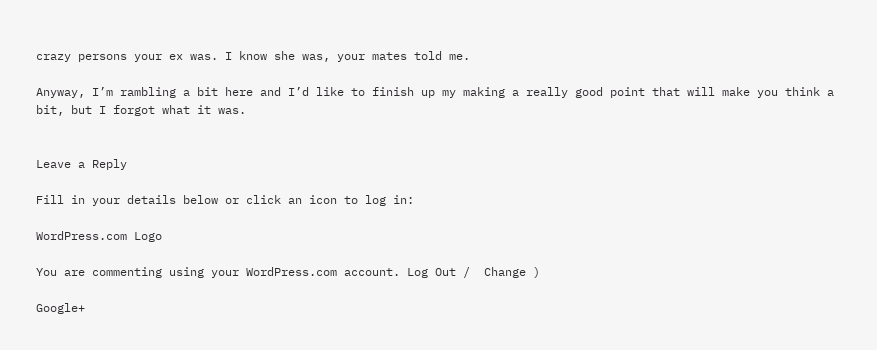crazy persons your ex was. I know she was, your mates told me.

Anyway, I’m rambling a bit here and I’d like to finish up my making a really good point that will make you think a bit, but I forgot what it was.


Leave a Reply

Fill in your details below or click an icon to log in:

WordPress.com Logo

You are commenting using your WordPress.com account. Log Out /  Change )

Google+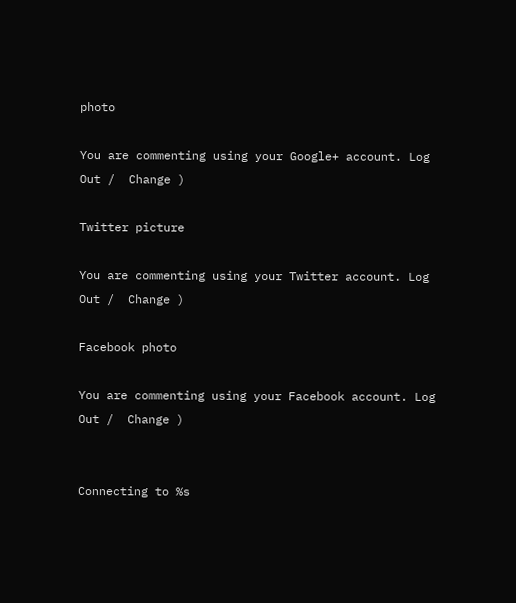photo

You are commenting using your Google+ account. Log Out /  Change )

Twitter picture

You are commenting using your Twitter account. Log Out /  Change )

Facebook photo

You are commenting using your Facebook account. Log Out /  Change )


Connecting to %s